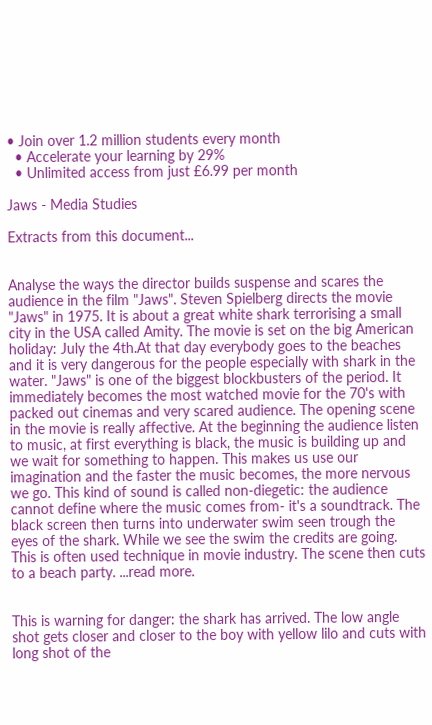• Join over 1.2 million students every month
  • Accelerate your learning by 29%
  • Unlimited access from just £6.99 per month

Jaws - Media Studies

Extracts from this document...


Analyse the ways the director builds suspense and scares the audience in the film "Jaws". Steven Spielberg directs the movie "Jaws" in 1975. It is about a great white shark terrorising a small city in the USA called Amity. The movie is set on the big American holiday: July the 4th.At that day everybody goes to the beaches and it is very dangerous for the people especially with shark in the water. "Jaws" is one of the biggest blockbusters of the period. It immediately becomes the most watched movie for the 70's with packed out cinemas and very scared audience. The opening scene in the movie is really affective. At the beginning the audience listen to music, at first everything is black, the music is building up and we wait for something to happen. This makes us use our imagination and the faster the music becomes, the more nervous we go. This kind of sound is called non-diegetic: the audience cannot define where the music comes from- it's a soundtrack. The black screen then turns into underwater swim seen trough the eyes of the shark. While we see the swim the credits are going. This is often used technique in movie industry. The scene then cuts to a beach party. ...read more.


This is warning for danger: the shark has arrived. The low angle shot gets closer and closer to the boy with yellow lilo and cuts with long shot of the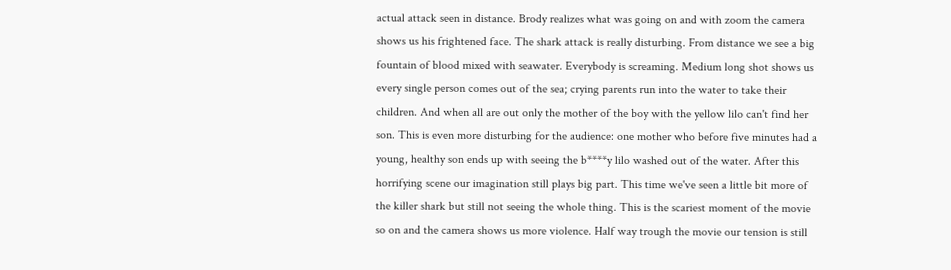actual attack seen in distance. Brody realizes what was going on and with zoom the camera shows us his frightened face. The shark attack is really disturbing. From distance we see a big fountain of blood mixed with seawater. Everybody is screaming. Medium long shot shows us every single person comes out of the sea; crying parents run into the water to take their children. And when all are out only the mother of the boy with the yellow lilo can't find her son. This is even more disturbing for the audience: one mother who before five minutes had a young, healthy son ends up with seeing the b****y lilo washed out of the water. After this horrifying scene our imagination still plays big part. This time we've seen a little bit more of the killer shark but still not seeing the whole thing. This is the scariest moment of the movie so on and the camera shows us more violence. Half way trough the movie our tension is still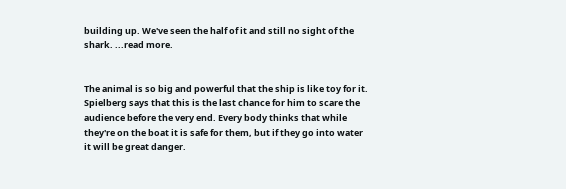building up. We've seen the half of it and still no sight of the shark. ...read more.


The animal is so big and powerful that the ship is like toy for it. Spielberg says that this is the last chance for him to scare the audience before the very end. Every body thinks that while they're on the boat it is safe for them, but if they go into water it will be great danger.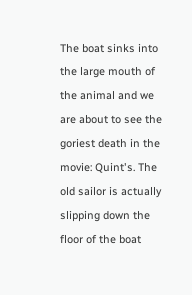The boat sinks into the large mouth of the animal and we are about to see the goriest death in the movie: Quint's. The old sailor is actually slipping down the floor of the boat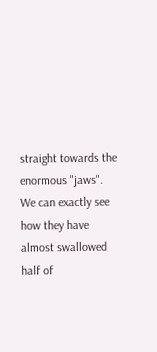straight towards the enormous "jaws". We can exactly see how they have almost swallowed half of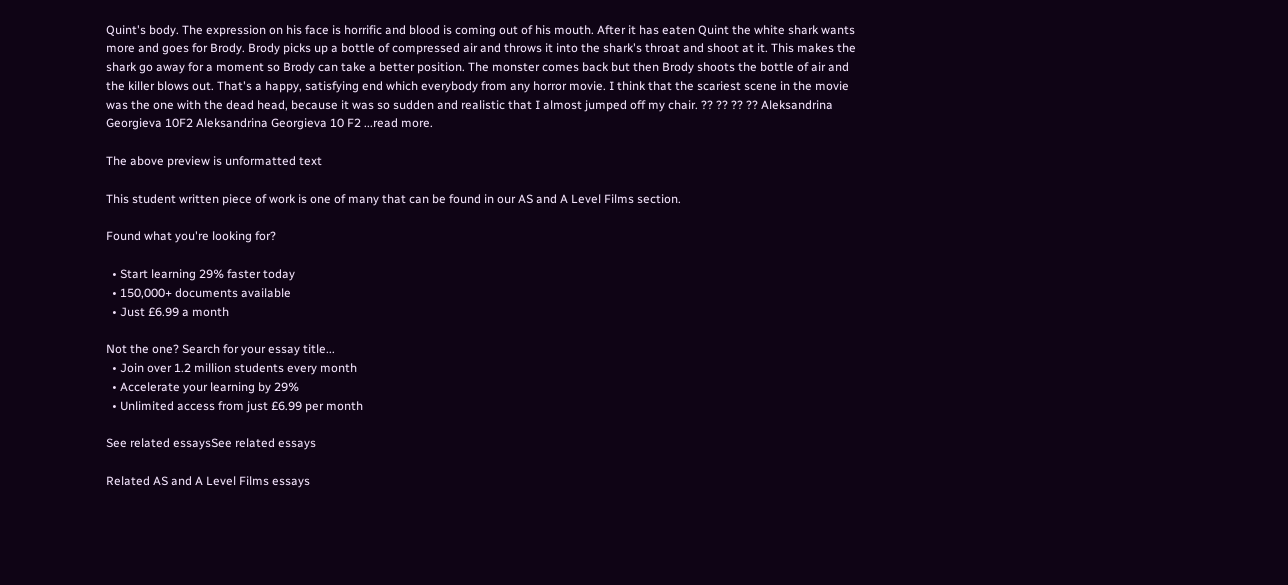Quint's body. The expression on his face is horrific and blood is coming out of his mouth. After it has eaten Quint the white shark wants more and goes for Brody. Brody picks up a bottle of compressed air and throws it into the shark's throat and shoot at it. This makes the shark go away for a moment so Brody can take a better position. The monster comes back but then Brody shoots the bottle of air and the killer blows out. That's a happy, satisfying end which everybody from any horror movie. I think that the scariest scene in the movie was the one with the dead head, because it was so sudden and realistic that I almost jumped off my chair. ?? ?? ?? ?? Aleksandrina Georgieva 10F2 Aleksandrina Georgieva 10 F2 ...read more.

The above preview is unformatted text

This student written piece of work is one of many that can be found in our AS and A Level Films section.

Found what you're looking for?

  • Start learning 29% faster today
  • 150,000+ documents available
  • Just £6.99 a month

Not the one? Search for your essay title...
  • Join over 1.2 million students every month
  • Accelerate your learning by 29%
  • Unlimited access from just £6.99 per month

See related essaysSee related essays

Related AS and A Level Films essays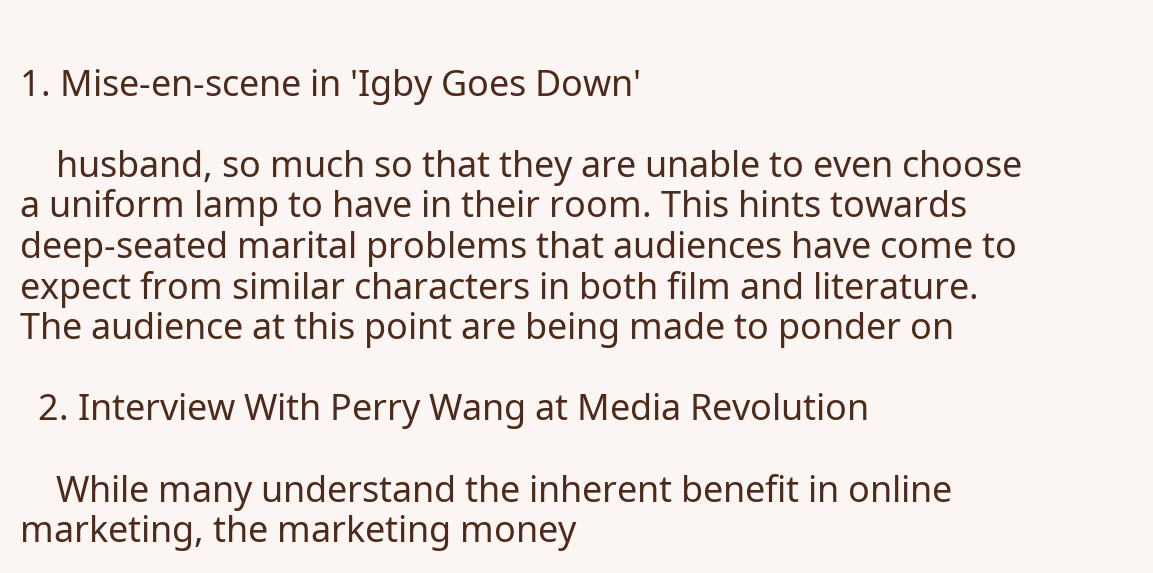1. Mise-en-scene in 'Igby Goes Down'

    husband, so much so that they are unable to even choose a uniform lamp to have in their room. This hints towards deep-seated marital problems that audiences have come to expect from similar characters in both film and literature. The audience at this point are being made to ponder on

  2. Interview With Perry Wang at Media Revolution

    While many understand the inherent benefit in online marketing, the marketing money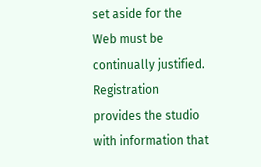set aside for the Web must be continually justified. Registration provides the studio with information that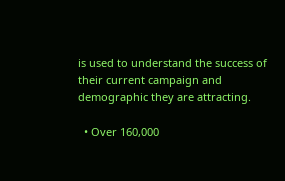is used to understand the success of their current campaign and demographic they are attracting.

  • Over 160,000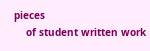pieces
    of student written work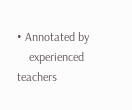• Annotated by
    experienced teachers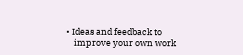• Ideas and feedback to
    improve your own work